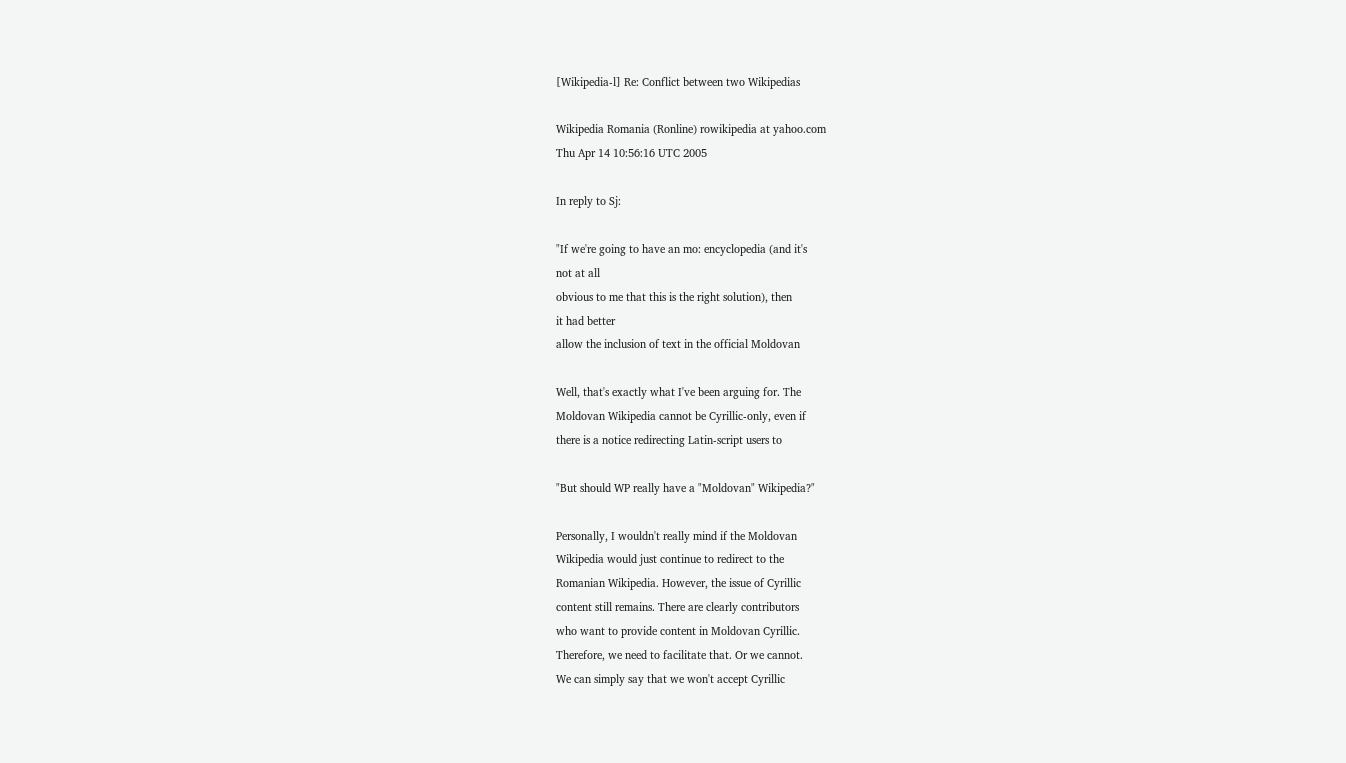[Wikipedia-l] Re: Conflict between two Wikipedias

Wikipedia Romania (Ronline) rowikipedia at yahoo.com
Thu Apr 14 10:56:16 UTC 2005

In reply to Sj:

"If we're going to have an mo: encyclopedia (and it's
not at all
obvious to me that this is the right solution), then
it had better
allow the inclusion of text in the official Moldovan

Well, that's exactly what I've been arguing for. The
Moldovan Wikipedia cannot be Cyrillic-only, even if
there is a notice redirecting Latin-script users to

"But should WP really have a "Moldovan" Wikipedia?"

Personally, I wouldn't really mind if the Moldovan
Wikipedia would just continue to redirect to the
Romanian Wikipedia. However, the issue of Cyrillic
content still remains. There are clearly contributors
who want to provide content in Moldovan Cyrillic.
Therefore, we need to facilitate that. Or we cannot.
We can simply say that we won't accept Cyrillic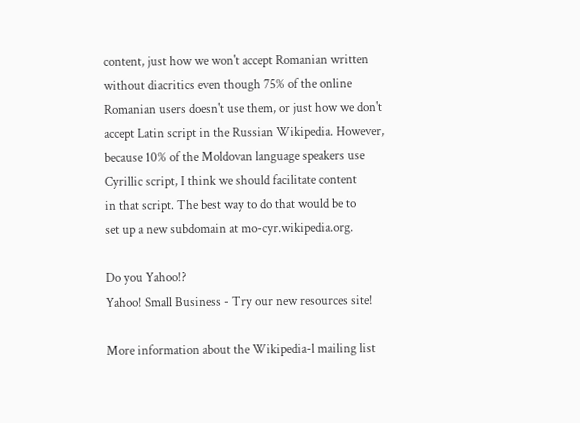content, just how we won't accept Romanian written
without diacritics even though 75% of the online
Romanian users doesn't use them, or just how we don't
accept Latin script in the Russian Wikipedia. However,
because 10% of the Moldovan language speakers use
Cyrillic script, I think we should facilitate content
in that script. The best way to do that would be to
set up a new subdomain at mo-cyr.wikipedia.org.

Do you Yahoo!?
Yahoo! Small Business - Try our new resources site!

More information about the Wikipedia-l mailing list